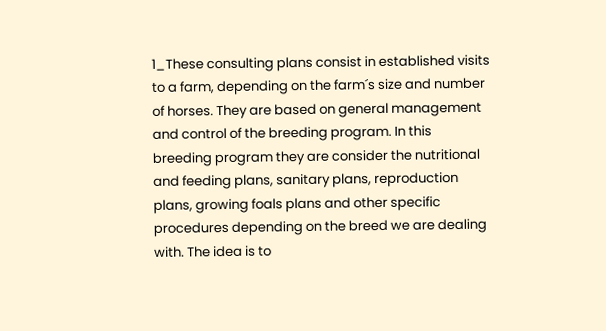1_These consulting plans consist in established visits to a farm, depending on the farm´s size and number of horses. They are based on general management and control of the breeding program. In this breeding program they are consider the nutritional and feeding plans, sanitary plans, reproduction plans, growing foals plans and other specific procedures depending on the breed we are dealing with. The idea is to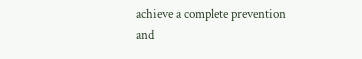achieve a complete prevention and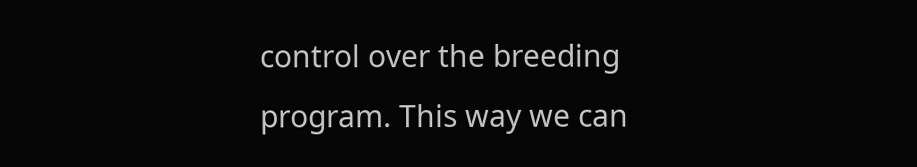control over the breeding program. This way we can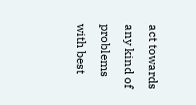act towards any kind of problems with best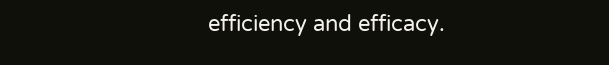efficiency and efficacy.